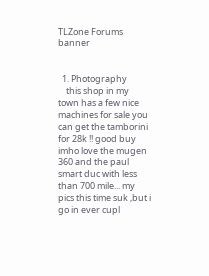TLZone Forums banner


  1. Photography
    this shop in my town has a few nice machines for sale you can get the tamborini for 28k !! good buy imho love the mugen 360 and the paul smart duc with less than 700 mile... my pics this time suk ,but i go in ever cupl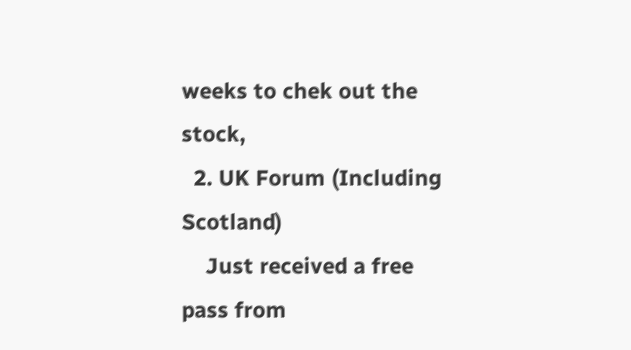weeks to chek out the stock,
  2. UK Forum (Including Scotland)
    Just received a free pass from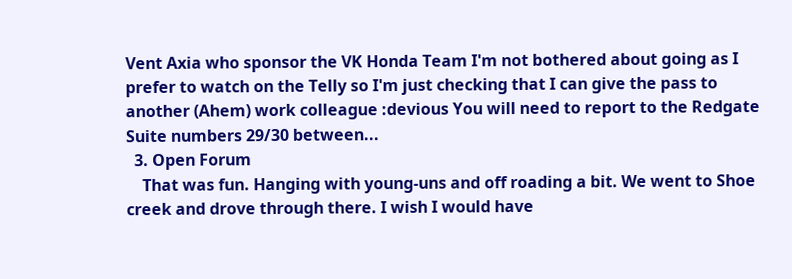Vent Axia who sponsor the VK Honda Team I'm not bothered about going as I prefer to watch on the Telly so I'm just checking that I can give the pass to another (Ahem) work colleague :devious You will need to report to the Redgate Suite numbers 29/30 between...
  3. Open Forum
    That was fun. Hanging with young-uns and off roading a bit. We went to Shoe creek and drove through there. I wish I would have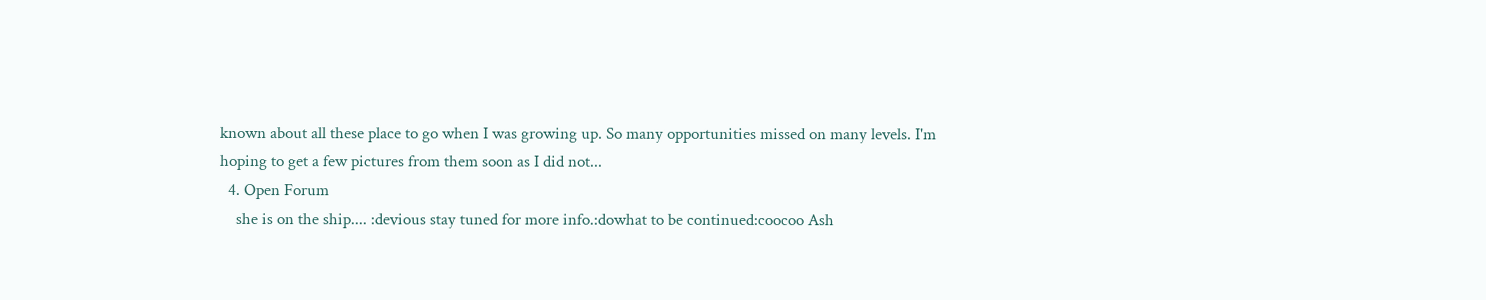known about all these place to go when I was growing up. So many opportunities missed on many levels. I'm hoping to get a few pictures from them soon as I did not...
  4. Open Forum
    she is on the ship.... :devious stay tuned for more info.:dowhat to be continued:coocoo Ash